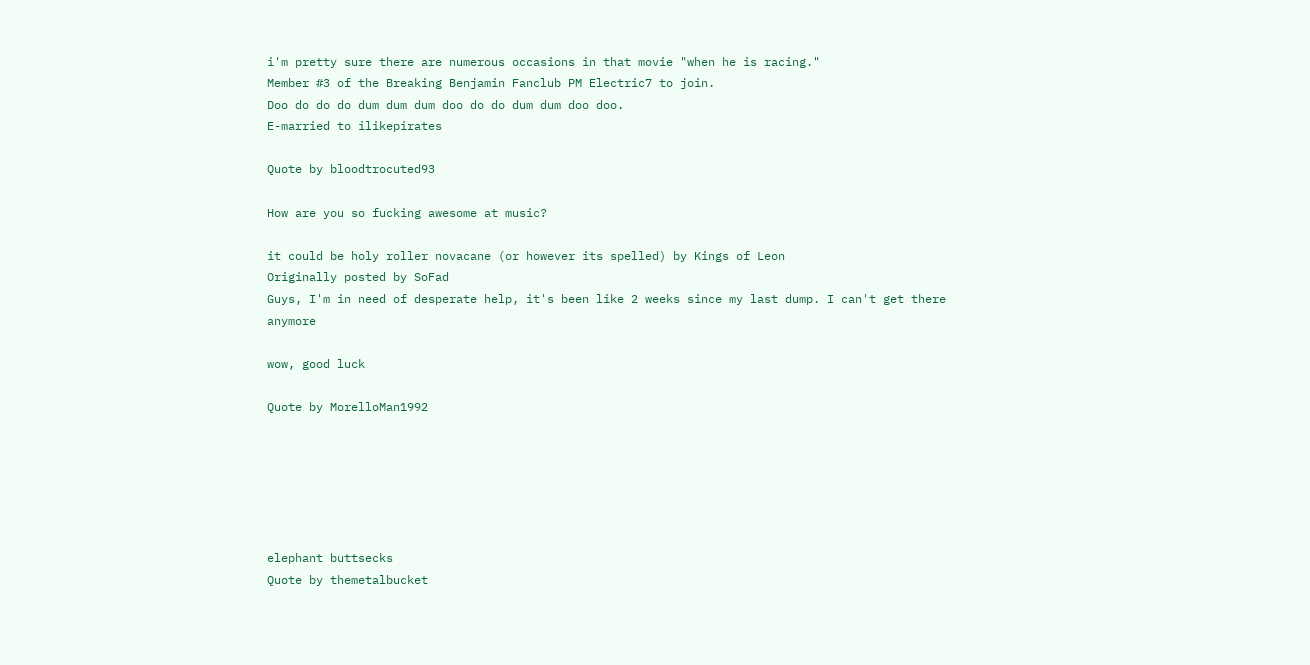i'm pretty sure there are numerous occasions in that movie "when he is racing."
Member #3 of the Breaking Benjamin Fanclub PM Electric7 to join.
Doo do do do dum dum dum doo do do dum dum doo doo.
E-married to ilikepirates

Quote by bloodtrocuted93

How are you so fucking awesome at music?

it could be holy roller novacane (or however its spelled) by Kings of Leon
Originally posted by SoFad
Guys, I'm in need of desperate help, it's been like 2 weeks since my last dump. I can't get there anymore

wow, good luck

Quote by MorelloMan1992






elephant buttsecks
Quote by themetalbucket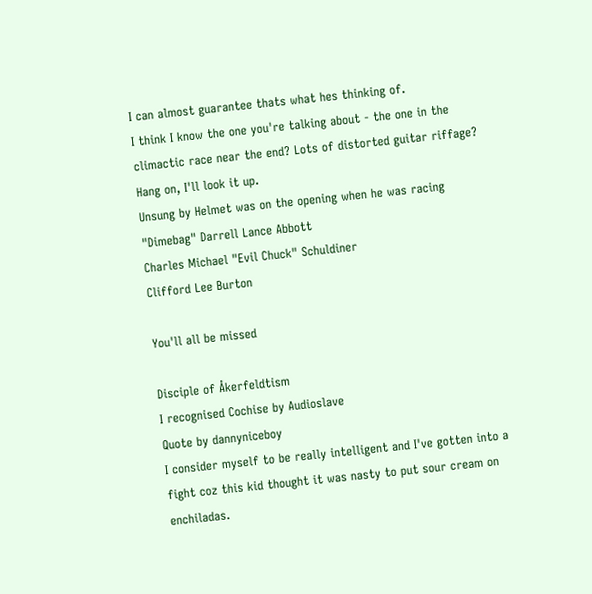I can almost guarantee thats what hes thinking of.
I think I know the one you're talking about - the one in the climactic race near the end? Lots of distorted guitar riffage? Hang on, I'll look it up.
Unsung by Helmet was on the opening when he was racing
"Dimebag" Darrell Lance Abbott
Charles Michael "Evil Chuck" Schuldiner
Clifford Lee Burton

You'll all be missed

Disciple of Åkerfeldtism
I recognised Cochise by Audioslave
Quote by dannyniceboy
I consider myself to be really intelligent and I've gotten into a fight coz this kid thought it was nasty to put sour cream on enchiladas.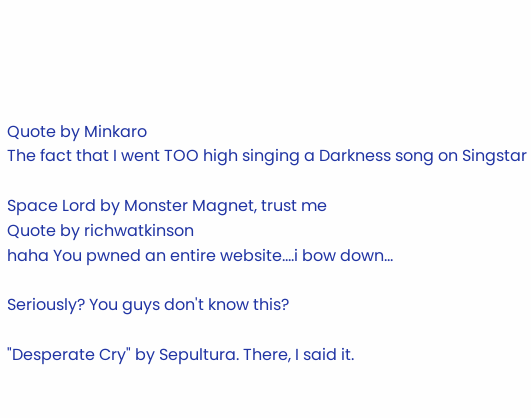Quote by Minkaro
The fact that I went TOO high singing a Darkness song on Singstar

Space Lord by Monster Magnet, trust me
Quote by richwatkinson
haha You pwned an entire website....i bow down...

Seriously? You guys don't know this?

"Desperate Cry" by Sepultura. There, I said it.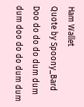Ham Wallet
Quote by Spoony_Bard
Doo do do do dum dum dum doo do do dum dum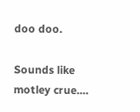doo doo.

Sounds like motley crue....